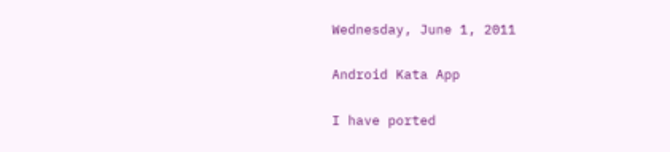Wednesday, June 1, 2011

Android Kata App

I have ported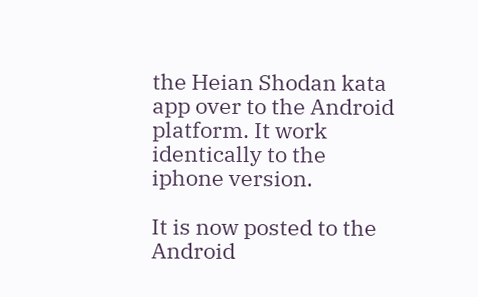the Heian Shodan kata app over to the Android platform. It work identically to the iphone version.

It is now posted to the Android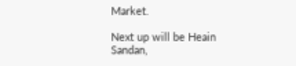Market.

Next up will be Heain Sandan,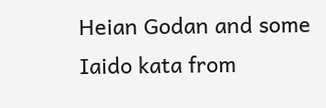Heian Godan and some Iaido kata from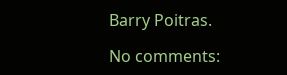Barry Poitras.

No comments: